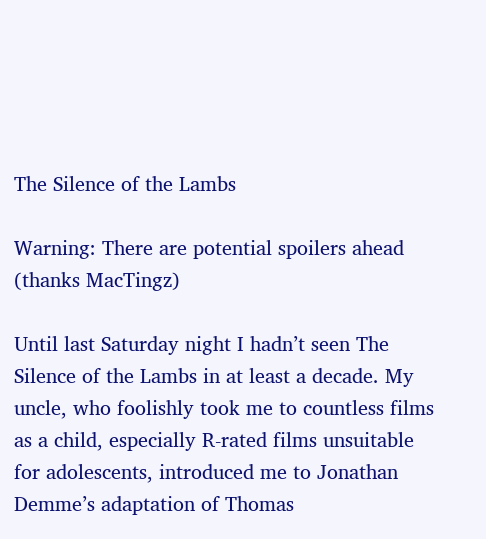The Silence of the Lambs

Warning: There are potential spoilers ahead (thanks MacTingz)

Until last Saturday night I hadn’t seen The Silence of the Lambs in at least a decade. My uncle, who foolishly took me to countless films as a child, especially R-rated films unsuitable for adolescents, introduced me to Jonathan Demme’s adaptation of Thomas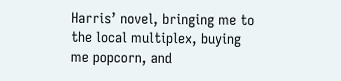Harris’ novel, bringing me to the local multiplex, buying me popcorn, and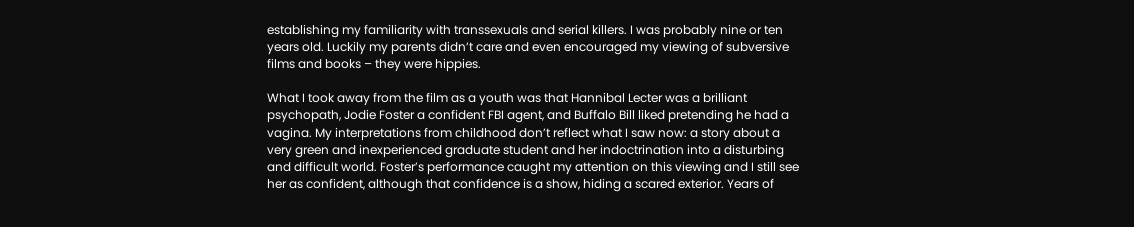establishing my familiarity with transsexuals and serial killers. I was probably nine or ten years old. Luckily my parents didn’t care and even encouraged my viewing of subversive films and books – they were hippies.

What I took away from the film as a youth was that Hannibal Lecter was a brilliant psychopath, Jodie Foster a confident FBI agent, and Buffalo Bill liked pretending he had a vagina. My interpretations from childhood don’t reflect what I saw now: a story about a very green and inexperienced graduate student and her indoctrination into a disturbing and difficult world. Foster’s performance caught my attention on this viewing and I still see her as confident, although that confidence is a show, hiding a scared exterior. Years of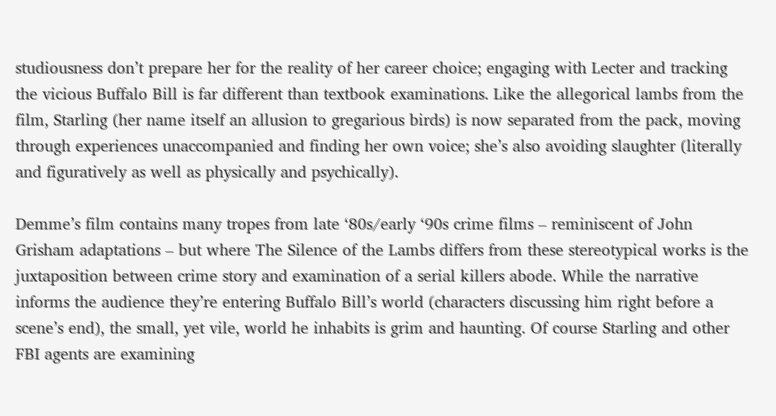studiousness don’t prepare her for the reality of her career choice; engaging with Lecter and tracking the vicious Buffalo Bill is far different than textbook examinations. Like the allegorical lambs from the film, Starling (her name itself an allusion to gregarious birds) is now separated from the pack, moving through experiences unaccompanied and finding her own voice; she’s also avoiding slaughter (literally and figuratively as well as physically and psychically).

Demme’s film contains many tropes from late ‘80s/early ‘90s crime films – reminiscent of John Grisham adaptations – but where The Silence of the Lambs differs from these stereotypical works is the juxtaposition between crime story and examination of a serial killers abode. While the narrative informs the audience they’re entering Buffalo Bill’s world (characters discussing him right before a scene’s end), the small, yet vile, world he inhabits is grim and haunting. Of course Starling and other FBI agents are examining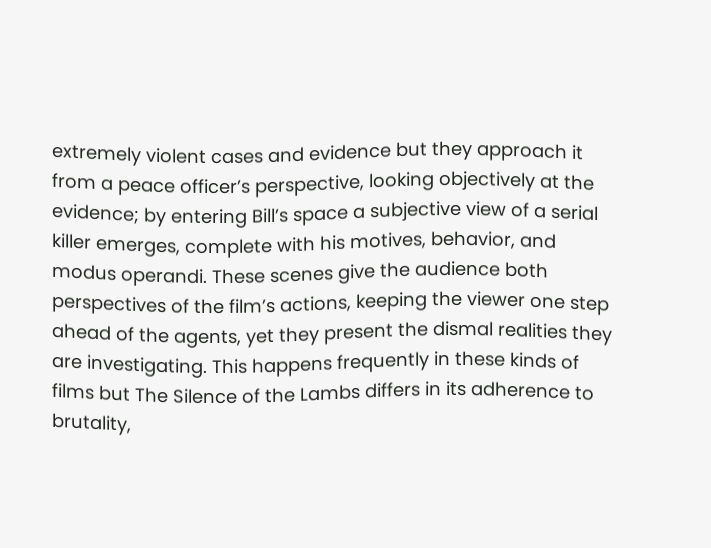extremely violent cases and evidence but they approach it from a peace officer’s perspective, looking objectively at the evidence; by entering Bill’s space a subjective view of a serial killer emerges, complete with his motives, behavior, and modus operandi. These scenes give the audience both perspectives of the film’s actions, keeping the viewer one step ahead of the agents, yet they present the dismal realities they are investigating. This happens frequently in these kinds of films but The Silence of the Lambs differs in its adherence to brutality,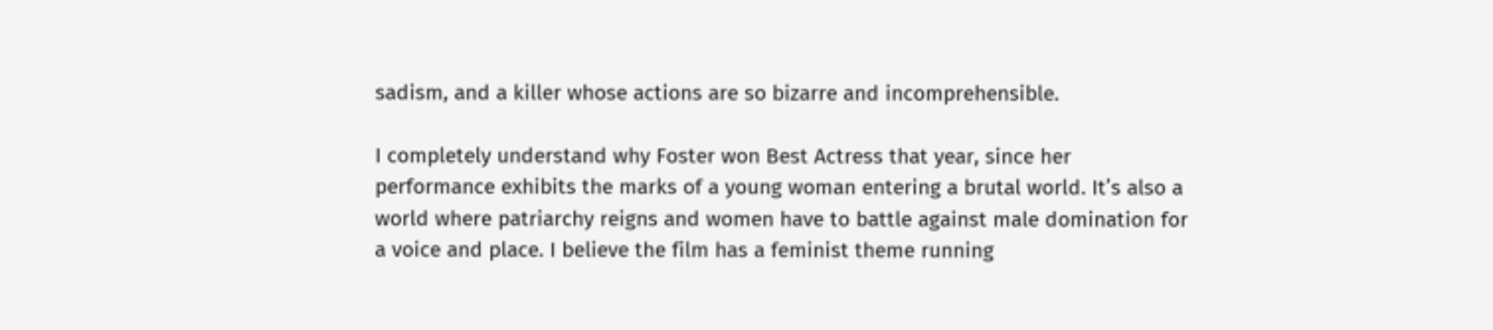sadism, and a killer whose actions are so bizarre and incomprehensible.

I completely understand why Foster won Best Actress that year, since her performance exhibits the marks of a young woman entering a brutal world. It’s also a world where patriarchy reigns and women have to battle against male domination for a voice and place. I believe the film has a feminist theme running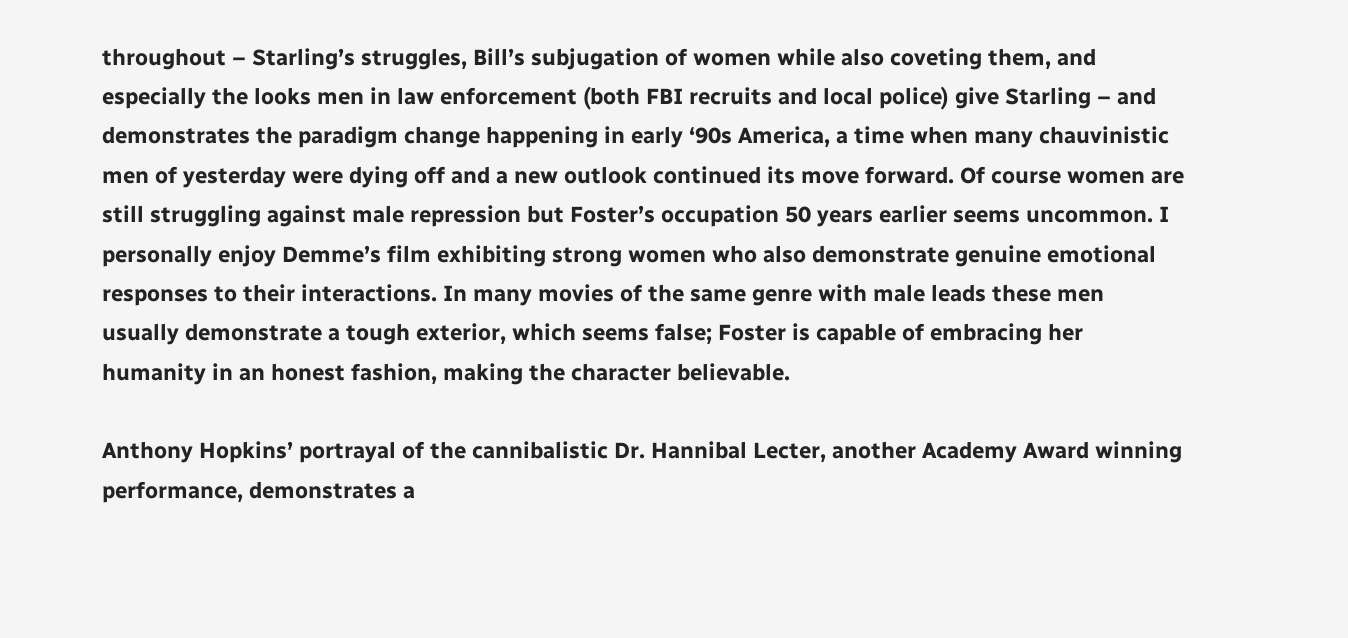throughout – Starling’s struggles, Bill’s subjugation of women while also coveting them, and especially the looks men in law enforcement (both FBI recruits and local police) give Starling – and demonstrates the paradigm change happening in early ‘90s America, a time when many chauvinistic men of yesterday were dying off and a new outlook continued its move forward. Of course women are still struggling against male repression but Foster’s occupation 50 years earlier seems uncommon. I personally enjoy Demme’s film exhibiting strong women who also demonstrate genuine emotional responses to their interactions. In many movies of the same genre with male leads these men usually demonstrate a tough exterior, which seems false; Foster is capable of embracing her humanity in an honest fashion, making the character believable.

Anthony Hopkins’ portrayal of the cannibalistic Dr. Hannibal Lecter, another Academy Award winning performance, demonstrates a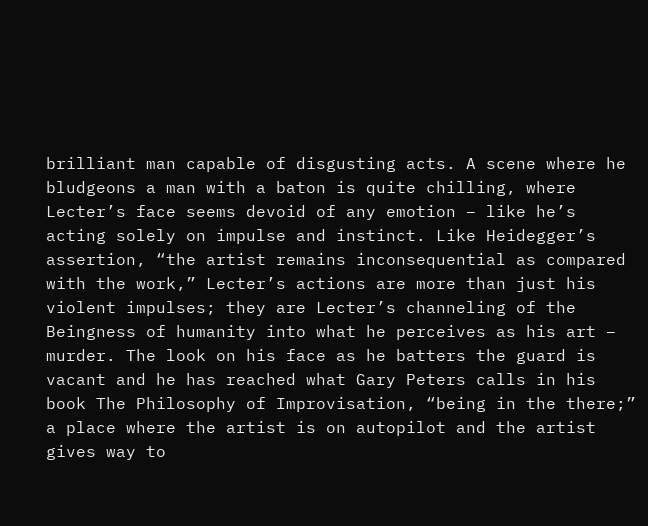brilliant man capable of disgusting acts. A scene where he bludgeons a man with a baton is quite chilling, where Lecter’s face seems devoid of any emotion – like he’s acting solely on impulse and instinct. Like Heidegger’s assertion, “the artist remains inconsequential as compared with the work,” Lecter’s actions are more than just his violent impulses; they are Lecter’s channeling of the Beingness of humanity into what he perceives as his art – murder. The look on his face as he batters the guard is vacant and he has reached what Gary Peters calls in his book The Philosophy of Improvisation, “being in the there;” a place where the artist is on autopilot and the artist gives way to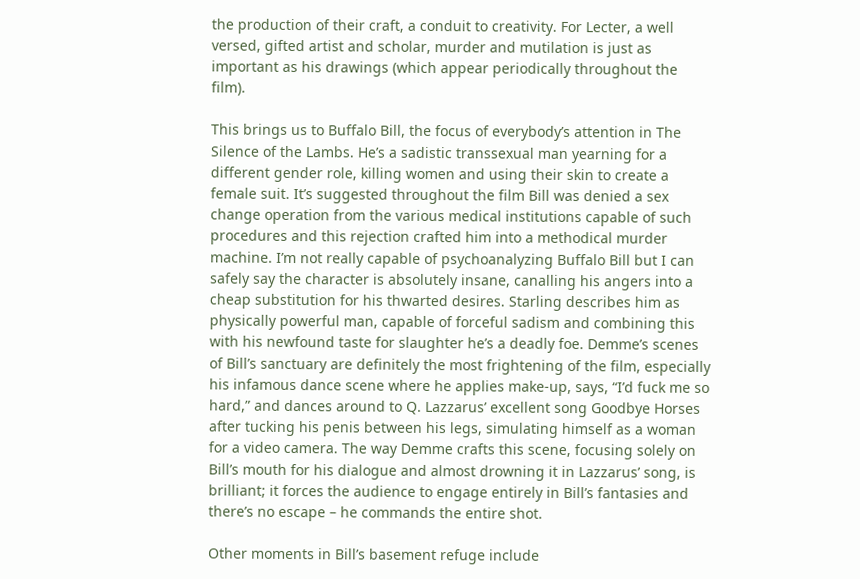the production of their craft, a conduit to creativity. For Lecter, a well versed, gifted artist and scholar, murder and mutilation is just as important as his drawings (which appear periodically throughout the film).

This brings us to Buffalo Bill, the focus of everybody’s attention in The Silence of the Lambs. He’s a sadistic transsexual man yearning for a different gender role, killing women and using their skin to create a female suit. It’s suggested throughout the film Bill was denied a sex change operation from the various medical institutions capable of such procedures and this rejection crafted him into a methodical murder machine. I’m not really capable of psychoanalyzing Buffalo Bill but I can safely say the character is absolutely insane, canalling his angers into a cheap substitution for his thwarted desires. Starling describes him as physically powerful man, capable of forceful sadism and combining this with his newfound taste for slaughter he’s a deadly foe. Demme’s scenes of Bill’s sanctuary are definitely the most frightening of the film, especially his infamous dance scene where he applies make-up, says, “I’d fuck me so hard,” and dances around to Q. Lazzarus’ excellent song Goodbye Horses after tucking his penis between his legs, simulating himself as a woman for a video camera. The way Demme crafts this scene, focusing solely on Bill’s mouth for his dialogue and almost drowning it in Lazzarus’ song, is brilliant; it forces the audience to engage entirely in Bill’s fantasies and there’s no escape – he commands the entire shot.

Other moments in Bill’s basement refuge include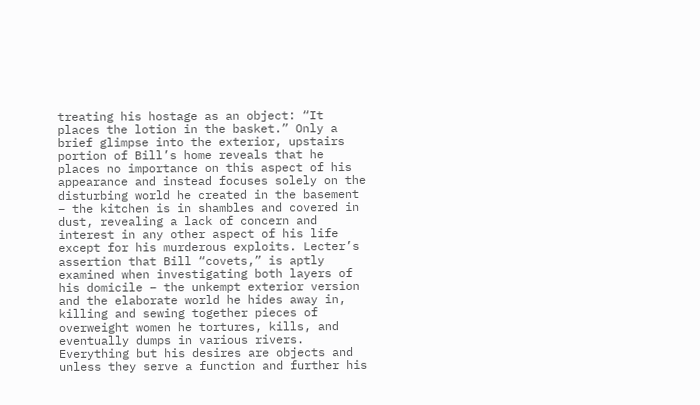treating his hostage as an object: “It places the lotion in the basket.” Only a brief glimpse into the exterior, upstairs portion of Bill’s home reveals that he places no importance on this aspect of his appearance and instead focuses solely on the disturbing world he created in the basement – the kitchen is in shambles and covered in dust, revealing a lack of concern and interest in any other aspect of his life except for his murderous exploits. Lecter’s assertion that Bill “covets,” is aptly examined when investigating both layers of his domicile – the unkempt exterior version and the elaborate world he hides away in, killing and sewing together pieces of overweight women he tortures, kills, and eventually dumps in various rivers. Everything but his desires are objects and unless they serve a function and further his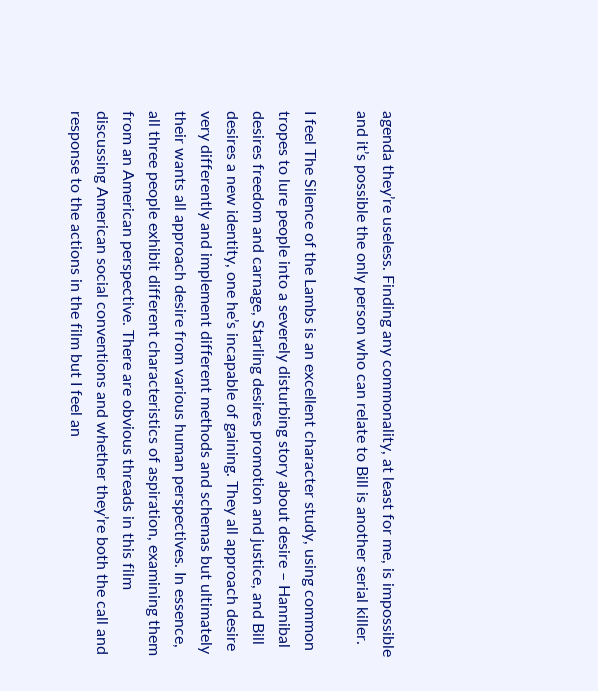agenda they’re useless. Finding any commonality, at least for me, is impossible and it’s possible the only person who can relate to Bill is another serial killer.

I feel The Silence of the Lambs is an excellent character study, using common tropes to lure people into a severely disturbing story about desire – Hannibal desires freedom and carnage, Starling desires promotion and justice, and Bill desires a new identity, one he’s incapable of gaining. They all approach desire very differently and implement different methods and schemas but ultimately their wants all approach desire from various human perspectives. In essence, all three people exhibit different characteristics of aspiration, examining them from an American perspective. There are obvious threads in this film discussing American social conventions and whether they’re both the call and response to the actions in the film but I feel an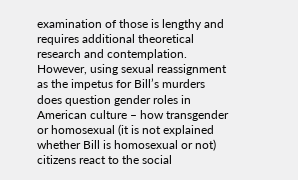examination of those is lengthy and requires additional theoretical research and contemplation. However, using sexual reassignment as the impetus for Bill’s murders does question gender roles in American culture – how transgender or homosexual (it is not explained whether Bill is homosexual or not) citizens react to the social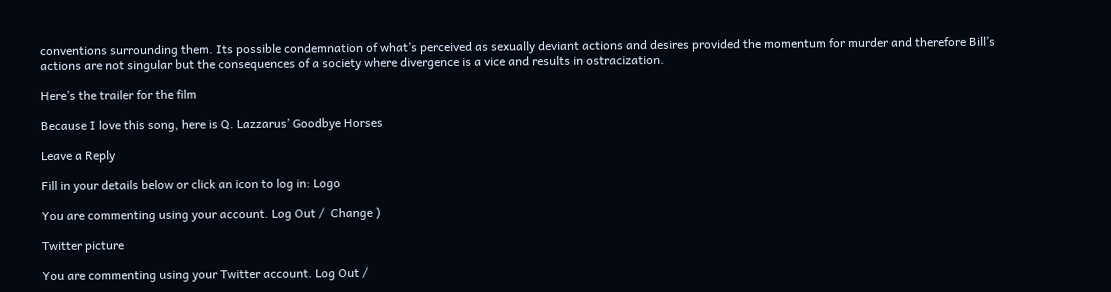conventions surrounding them. Its possible condemnation of what’s perceived as sexually deviant actions and desires provided the momentum for murder and therefore Bill’s actions are not singular but the consequences of a society where divergence is a vice and results in ostracization.

Here’s the trailer for the film

Because I love this song, here is Q. Lazzarus’ Goodbye Horses

Leave a Reply

Fill in your details below or click an icon to log in: Logo

You are commenting using your account. Log Out /  Change )

Twitter picture

You are commenting using your Twitter account. Log Out /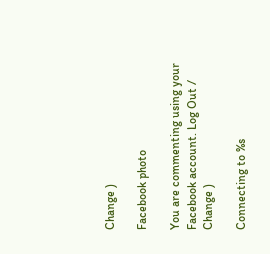Change )

Facebook photo

You are commenting using your Facebook account. Log Out /  Change )

Connecting to %s